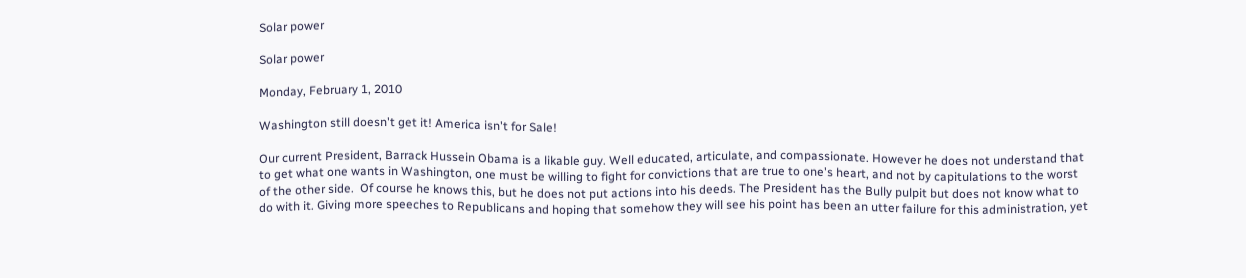Solar power

Solar power

Monday, February 1, 2010

Washington still doesn't get it! America isn't for Sale!

Our current President, Barrack Hussein Obama is a likable guy. Well educated, articulate, and compassionate. However he does not understand that to get what one wants in Washington, one must be willing to fight for convictions that are true to one's heart, and not by capitulations to the worst of the other side.  Of course he knows this, but he does not put actions into his deeds. The President has the Bully pulpit but does not know what to do with it. Giving more speeches to Republicans and hoping that somehow they will see his point has been an utter failure for this administration, yet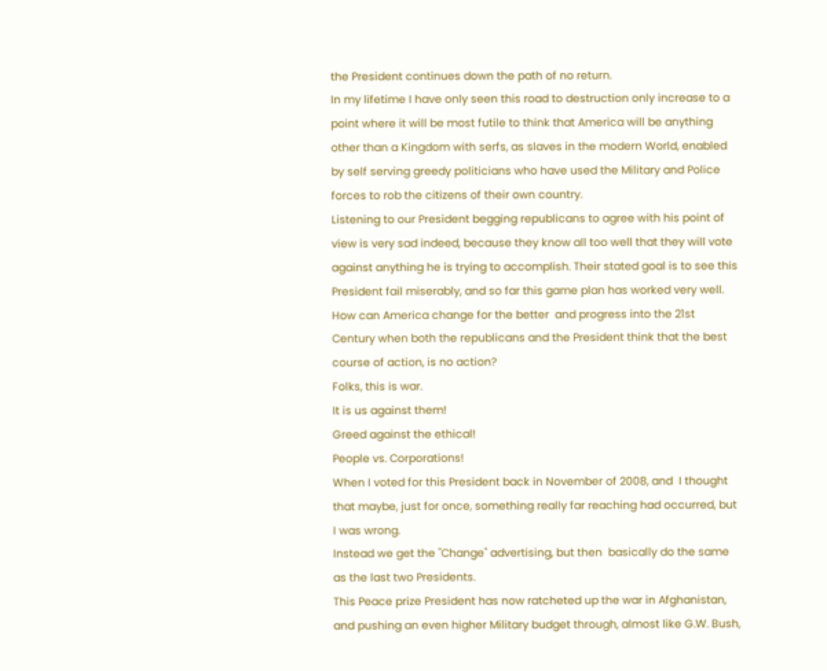the President continues down the path of no return.
In my lifetime I have only seen this road to destruction only increase to a point where it will be most futile to think that America will be anything other than a Kingdom with serfs, as slaves in the modern World, enabled by self serving greedy politicians who have used the Military and Police forces to rob the citizens of their own country.
Listening to our President begging republicans to agree with his point of view is very sad indeed, because they know all too well that they will vote against anything he is trying to accomplish. Their stated goal is to see this President fail miserably, and so far this game plan has worked very well.
How can America change for the better  and progress into the 21st Century when both the republicans and the President think that the best course of action, is no action?
Folks, this is war.
It is us against them!
Greed against the ethical!
People vs. Corporations!
When I voted for this President back in November of 2008, and  I thought that maybe, just for once, something really far reaching had occurred, but I was wrong.
Instead we get the "Change" advertising, but then  basically do the same as the last two Presidents.
This Peace prize President has now ratcheted up the war in Afghanistan, and pushing an even higher Military budget through, almost like G.W. Bush,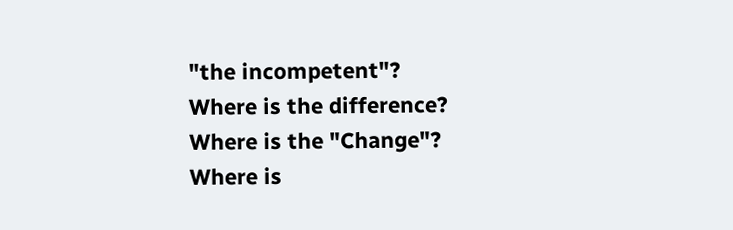"the incompetent"?
Where is the difference?
Where is the "Change"?
Where is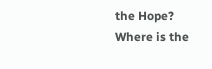the Hope?
Where is the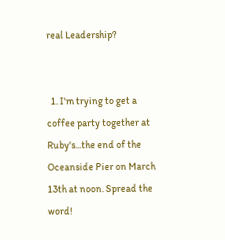real Leadership?


  1. I'm trying to get a coffee party together at Ruby's...the end of the Oceanside Pier on March 13th at noon. Spread the word!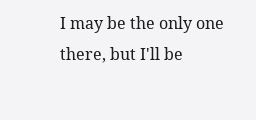I may be the only one there, but I'll be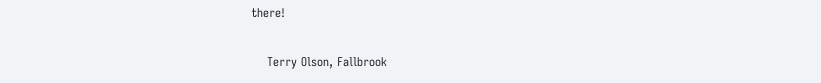there!

    Terry Olson, Fallbrook